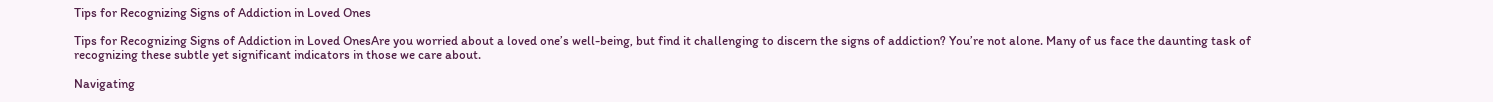Tips for Recognizing Signs of Addiction in Loved Ones

Tips for Recognizing Signs of Addiction in Loved OnesAre you worried about a loved one’s well-being, but find it challenging to discern the signs of addiction? You’re not alone. Many of us face the daunting task of recognizing these subtle yet significant indicators in those we care about.

Navigating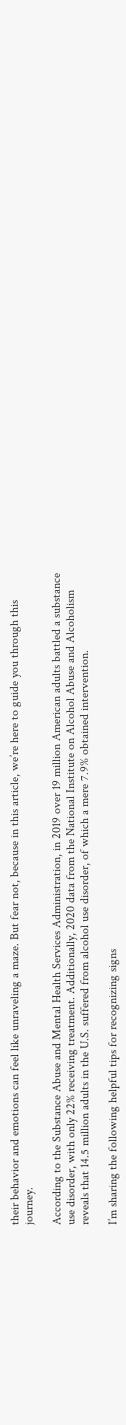their behavior and emotions can feel like unraveling a maze. But fear not, because in this article, we’re here to guide you through this journey.

According to the Substance Abuse and Mental Health Services Administration, in 2019 over 19 million American adults battled a substance use disorder, with only 22% receiving treatment. Additionally, 2020 data from the National Institute on Alcohol Abuse and Alcoholism reveals that 14.5 million adults in the U.S. suffered from alcohol use disorder, of which a mere 7.9% obtained intervention.

I’m sharing the following helpful tips for recognizing signs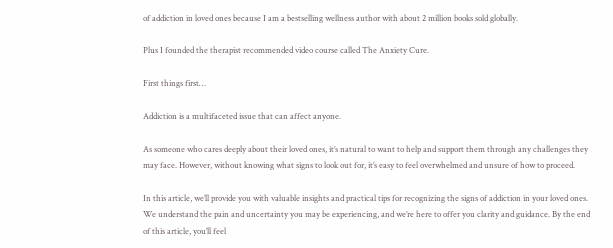of addiction in loved ones because I am a bestselling wellness author with about 2 million books sold globally.

Plus I founded the therapist recommended video course called The Anxiety Cure.

First things first…

Addiction is a multifaceted issue that can affect anyone.

As someone who cares deeply about their loved ones, it’s natural to want to help and support them through any challenges they may face. However, without knowing what signs to look out for, it’s easy to feel overwhelmed and unsure of how to proceed.

In this article, we’ll provide you with valuable insights and practical tips for recognizing the signs of addiction in your loved ones. We understand the pain and uncertainty you may be experiencing, and we’re here to offer you clarity and guidance. By the end of this article, you’ll feel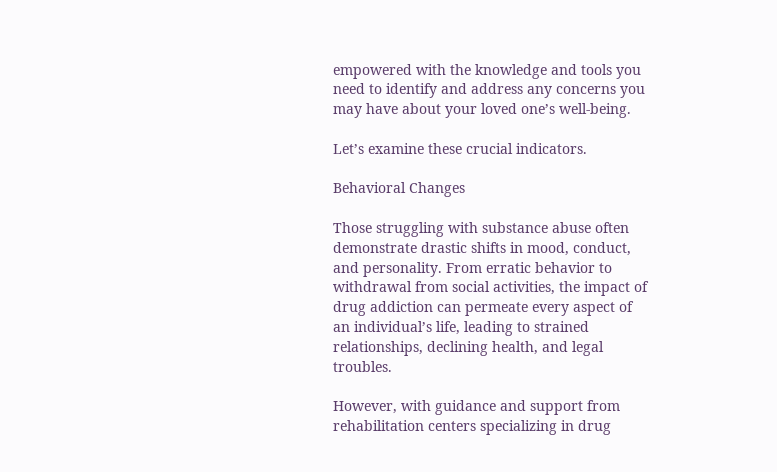empowered with the knowledge and tools you need to identify and address any concerns you may have about your loved one’s well-being.

Let’s examine these crucial indicators.

Behavioral Changes

Those struggling with substance abuse often demonstrate drastic shifts in mood, conduct, and personality. From erratic behavior to withdrawal from social activities, the impact of drug addiction can permeate every aspect of an individual’s life, leading to strained relationships, declining health, and legal troubles.

However, with guidance and support from rehabilitation centers specializing in drug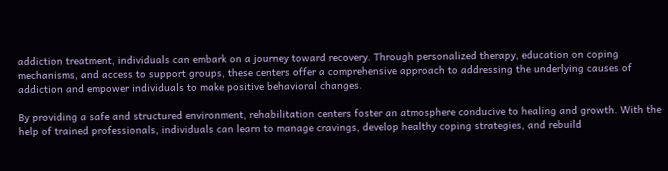addiction treatment, individuals can embark on a journey toward recovery. Through personalized therapy, education on coping mechanisms, and access to support groups, these centers offer a comprehensive approach to addressing the underlying causes of addiction and empower individuals to make positive behavioral changes.

By providing a safe and structured environment, rehabilitation centers foster an atmosphere conducive to healing and growth. With the help of trained professionals, individuals can learn to manage cravings, develop healthy coping strategies, and rebuild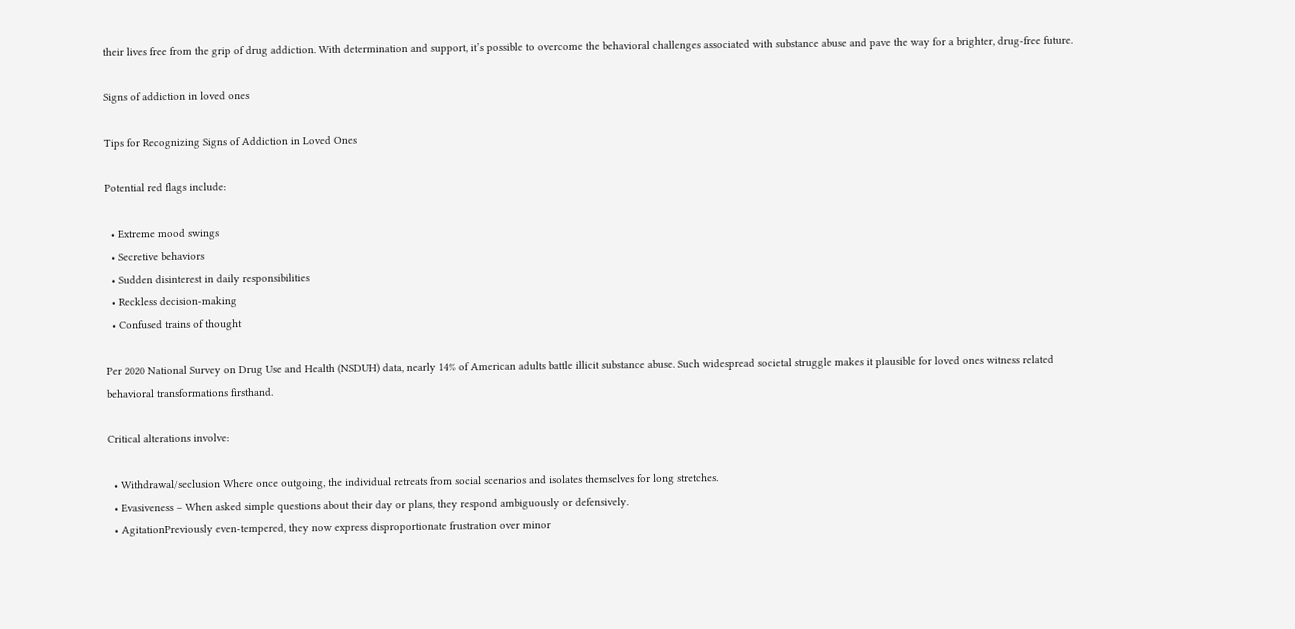their lives free from the grip of drug addiction. With determination and support, it’s possible to overcome the behavioral challenges associated with substance abuse and pave the way for a brighter, drug-free future.

Signs of addiction in loved ones

Tips for Recognizing Signs of Addiction in Loved Ones

Potential red flags include:

  • Extreme mood swings
  • Secretive behaviors
  • Sudden disinterest in daily responsibilities
  • Reckless decision-making
  • Confused trains of thought

Per 2020 National Survey on Drug Use and Health (NSDUH) data, nearly 14% of American adults battle illicit substance abuse. Such widespread societal struggle makes it plausible for loved ones witness related behavioral transformations firsthand.

Critical alterations involve:

  • Withdrawal/seclusion Where once outgoing, the individual retreats from social scenarios and isolates themselves for long stretches.
  • Evasiveness – When asked simple questions about their day or plans, they respond ambiguously or defensively.
  • AgitationPreviously even-tempered, they now express disproportionate frustration over minor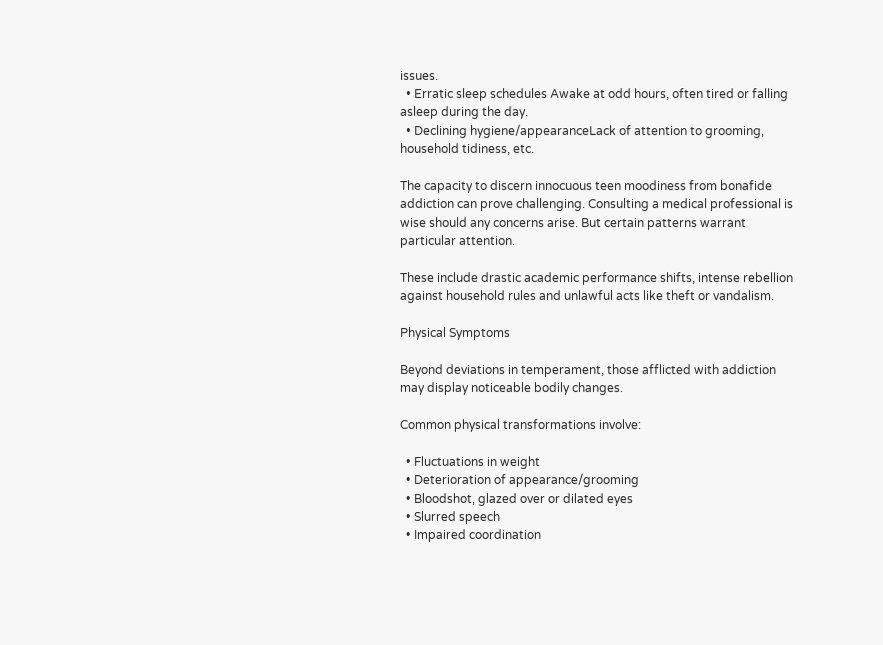issues.
  • Erratic sleep schedules Awake at odd hours, often tired or falling asleep during the day.
  • Declining hygiene/appearanceLack of attention to grooming, household tidiness, etc.

The capacity to discern innocuous teen moodiness from bonafide addiction can prove challenging. Consulting a medical professional is wise should any concerns arise. But certain patterns warrant particular attention.

These include drastic academic performance shifts, intense rebellion against household rules and unlawful acts like theft or vandalism.

Physical Symptoms

Beyond deviations in temperament, those afflicted with addiction may display noticeable bodily changes.

Common physical transformations involve:

  • Fluctuations in weight
  • Deterioration of appearance/grooming
  • Bloodshot, glazed over or dilated eyes
  • Slurred speech
  • Impaired coordination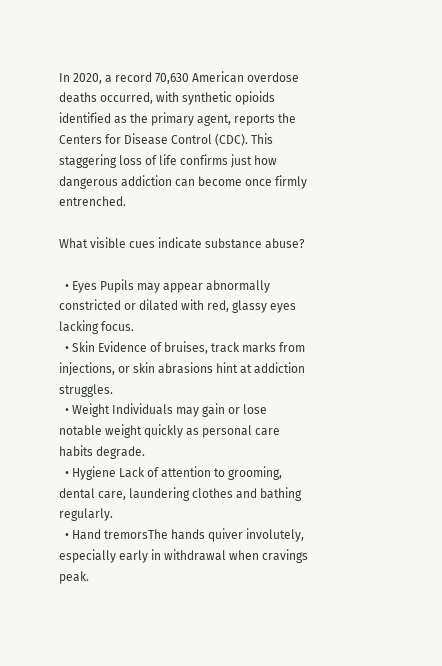In 2020, a record 70,630 American overdose deaths occurred, with synthetic opioids identified as the primary agent, reports the Centers for Disease Control (CDC). This staggering loss of life confirms just how dangerous addiction can become once firmly entrenched.

What visible cues indicate substance abuse?

  • Eyes Pupils may appear abnormally constricted or dilated with red, glassy eyes lacking focus.
  • Skin Evidence of bruises, track marks from injections, or skin abrasions hint at addiction struggles.
  • Weight Individuals may gain or lose notable weight quickly as personal care habits degrade.
  • Hygiene Lack of attention to grooming, dental care, laundering clothes and bathing regularly.
  • Hand tremorsThe hands quiver involutely, especially early in withdrawal when cravings peak.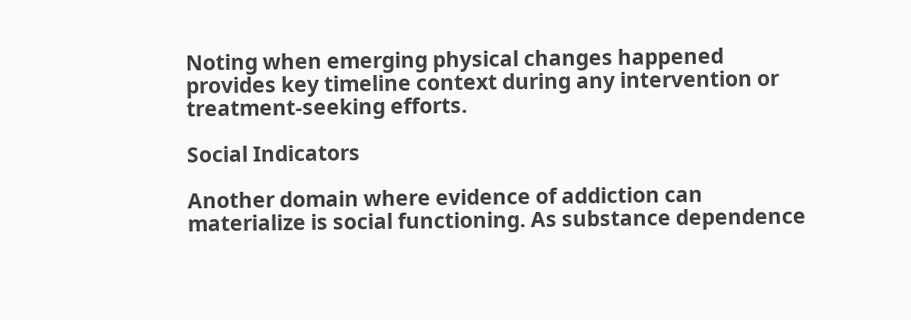Noting when emerging physical changes happened provides key timeline context during any intervention or treatment-seeking efforts.

Social Indicators

Another domain where evidence of addiction can materialize is social functioning. As substance dependence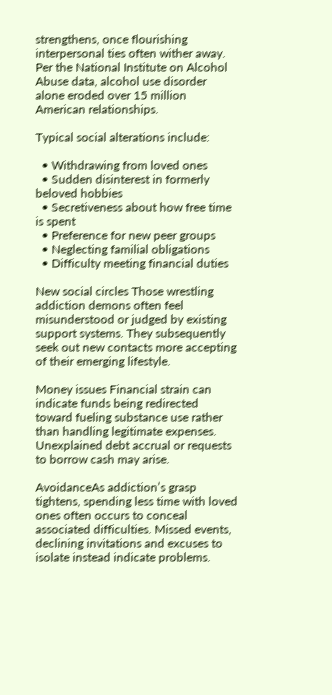strengthens, once flourishing interpersonal ties often wither away. Per the National Institute on Alcohol Abuse data, alcohol use disorder alone eroded over 15 million American relationships.

Typical social alterations include:

  • Withdrawing from loved ones
  • Sudden disinterest in formerly beloved hobbies
  • Secretiveness about how free time is spent
  • Preference for new peer groups
  • Neglecting familial obligations
  • Difficulty meeting financial duties

New social circles Those wrestling addiction demons often feel misunderstood or judged by existing support systems. They subsequently seek out new contacts more accepting of their emerging lifestyle.

Money issues Financial strain can indicate funds being redirected toward fueling substance use rather than handling legitimate expenses. Unexplained debt accrual or requests to borrow cash may arise.

AvoidanceAs addiction’s grasp tightens, spending less time with loved ones often occurs to conceal associated difficulties. Missed events, declining invitations and excuses to isolate instead indicate problems.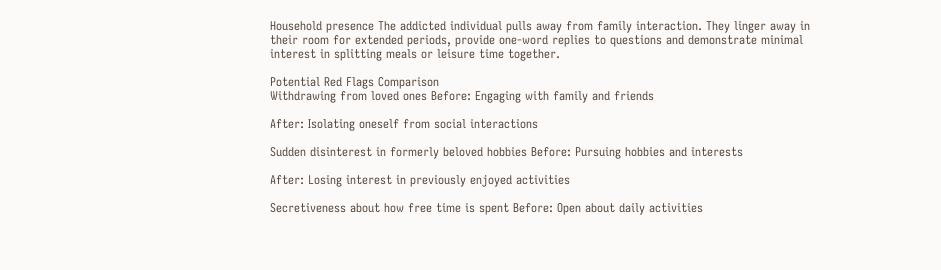Household presence The addicted individual pulls away from family interaction. They linger away in their room for extended periods, provide one-word replies to questions and demonstrate minimal interest in splitting meals or leisure time together.

Potential Red Flags Comparison
Withdrawing from loved ones Before: Engaging with family and friends

After: Isolating oneself from social interactions

Sudden disinterest in formerly beloved hobbies Before: Pursuing hobbies and interests

After: Losing interest in previously enjoyed activities

Secretiveness about how free time is spent Before: Open about daily activities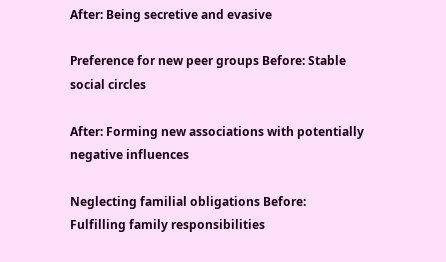After: Being secretive and evasive

Preference for new peer groups Before: Stable social circles

After: Forming new associations with potentially negative influences

Neglecting familial obligations Before: Fulfilling family responsibilities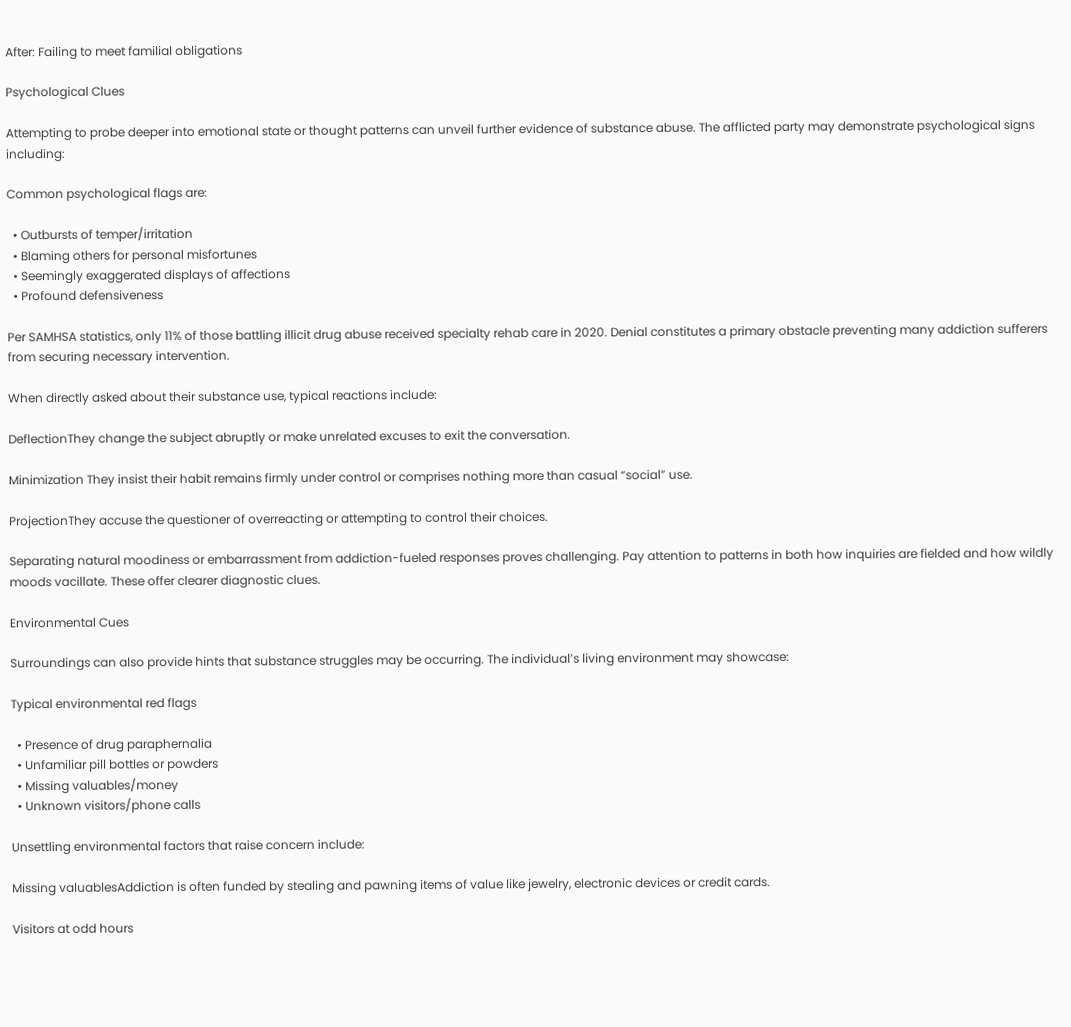After: Failing to meet familial obligations

Psychological Clues

Attempting to probe deeper into emotional state or thought patterns can unveil further evidence of substance abuse. The afflicted party may demonstrate psychological signs including:

Common psychological flags are:

  • Outbursts of temper/irritation
  • Blaming others for personal misfortunes
  • Seemingly exaggerated displays of affections
  • Profound defensiveness

Per SAMHSA statistics, only 11% of those battling illicit drug abuse received specialty rehab care in 2020. Denial constitutes a primary obstacle preventing many addiction sufferers from securing necessary intervention.

When directly asked about their substance use, typical reactions include:

DeflectionThey change the subject abruptly or make unrelated excuses to exit the conversation.

Minimization They insist their habit remains firmly under control or comprises nothing more than casual “social” use.

ProjectionThey accuse the questioner of overreacting or attempting to control their choices.

Separating natural moodiness or embarrassment from addiction-fueled responses proves challenging. Pay attention to patterns in both how inquiries are fielded and how wildly moods vacillate. These offer clearer diagnostic clues.

Environmental Cues

Surroundings can also provide hints that substance struggles may be occurring. The individual’s living environment may showcase:

Typical environmental red flags

  • Presence of drug paraphernalia
  • Unfamiliar pill bottles or powders
  • Missing valuables/money
  • Unknown visitors/phone calls

Unsettling environmental factors that raise concern include:

Missing valuablesAddiction is often funded by stealing and pawning items of value like jewelry, electronic devices or credit cards.

Visitors at odd hours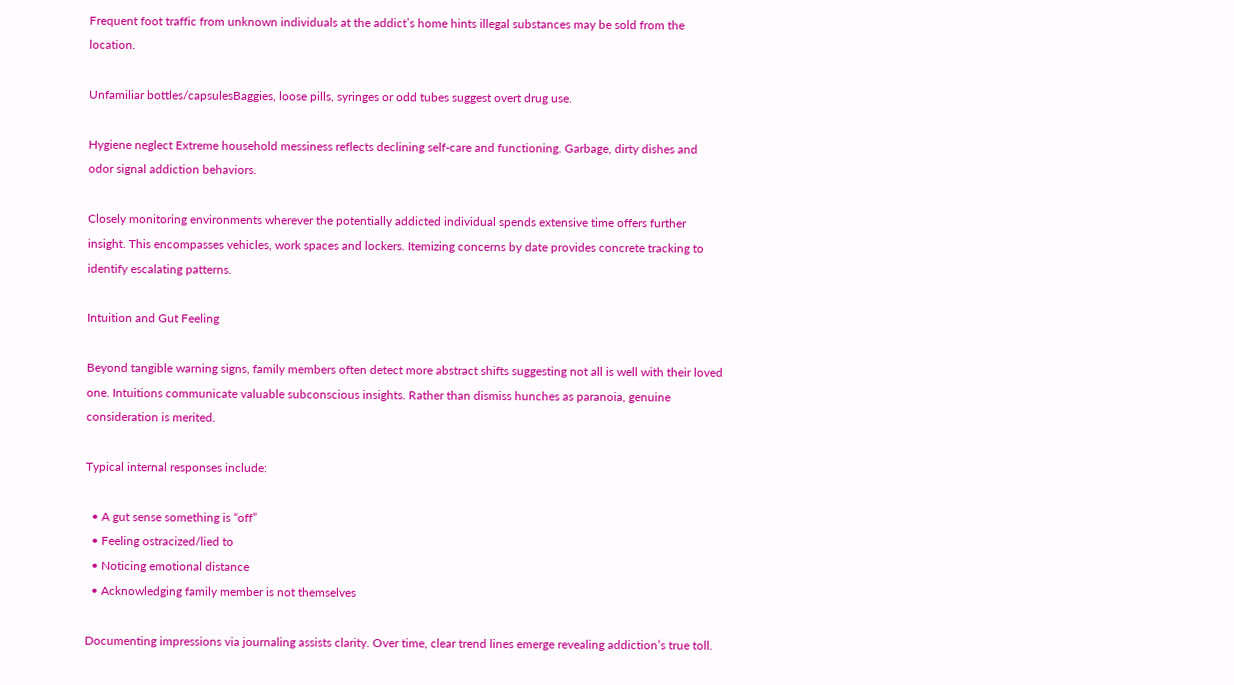Frequent foot traffic from unknown individuals at the addict’s home hints illegal substances may be sold from the location.

Unfamiliar bottles/capsulesBaggies, loose pills, syringes or odd tubes suggest overt drug use.

Hygiene neglect Extreme household messiness reflects declining self-care and functioning. Garbage, dirty dishes and odor signal addiction behaviors.

Closely monitoring environments wherever the potentially addicted individual spends extensive time offers further insight. This encompasses vehicles, work spaces and lockers. Itemizing concerns by date provides concrete tracking to identify escalating patterns.

Intuition and Gut Feeling

Beyond tangible warning signs, family members often detect more abstract shifts suggesting not all is well with their loved one. Intuitions communicate valuable subconscious insights. Rather than dismiss hunches as paranoia, genuine consideration is merited.

Typical internal responses include:

  • A gut sense something is “off”
  • Feeling ostracized/lied to
  • Noticing emotional distance
  • Acknowledging family member is not themselves

Documenting impressions via journaling assists clarity. Over time, clear trend lines emerge revealing addiction’s true toll.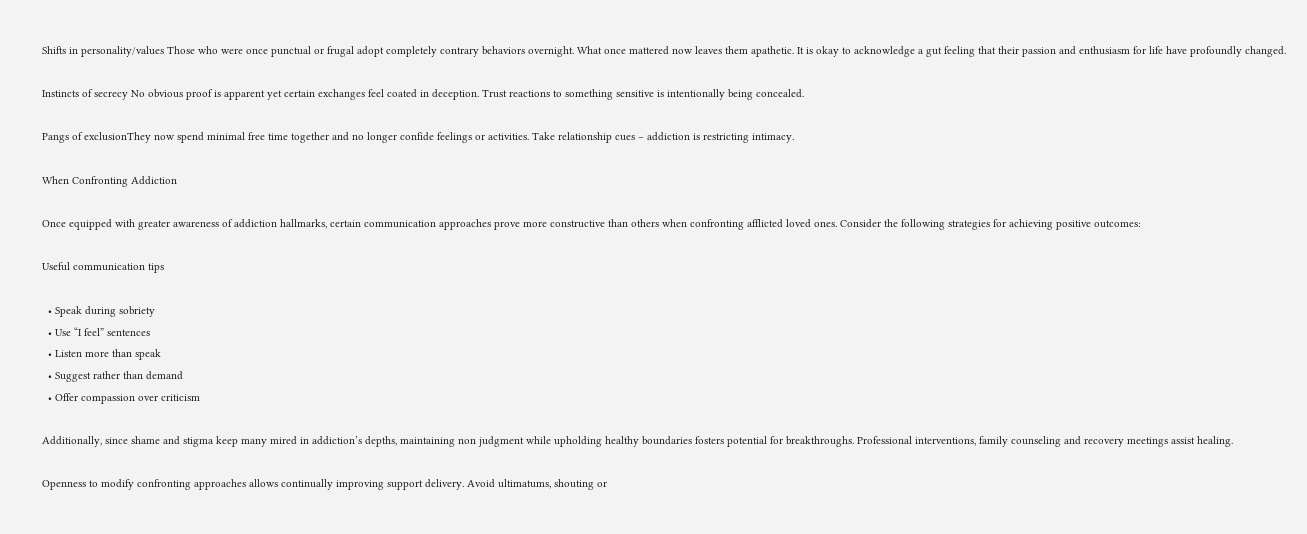Shifts in personality/values Those who were once punctual or frugal adopt completely contrary behaviors overnight. What once mattered now leaves them apathetic. It is okay to acknowledge a gut feeling that their passion and enthusiasm for life have profoundly changed.

Instincts of secrecy No obvious proof is apparent yet certain exchanges feel coated in deception. Trust reactions to something sensitive is intentionally being concealed.

Pangs of exclusionThey now spend minimal free time together and no longer confide feelings or activities. Take relationship cues – addiction is restricting intimacy.

When Confronting Addiction

Once equipped with greater awareness of addiction hallmarks, certain communication approaches prove more constructive than others when confronting afflicted loved ones. Consider the following strategies for achieving positive outcomes:

Useful communication tips

  • Speak during sobriety
  • Use “I feel” sentences
  • Listen more than speak
  • Suggest rather than demand
  • Offer compassion over criticism

Additionally, since shame and stigma keep many mired in addiction’s depths, maintaining non judgment while upholding healthy boundaries fosters potential for breakthroughs. Professional interventions, family counseling and recovery meetings assist healing.

Openness to modify confronting approaches allows continually improving support delivery. Avoid ultimatums, shouting or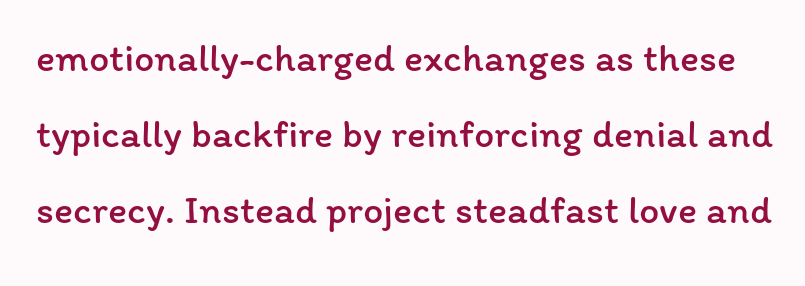emotionally-charged exchanges as these typically backfire by reinforcing denial and secrecy. Instead project steadfast love and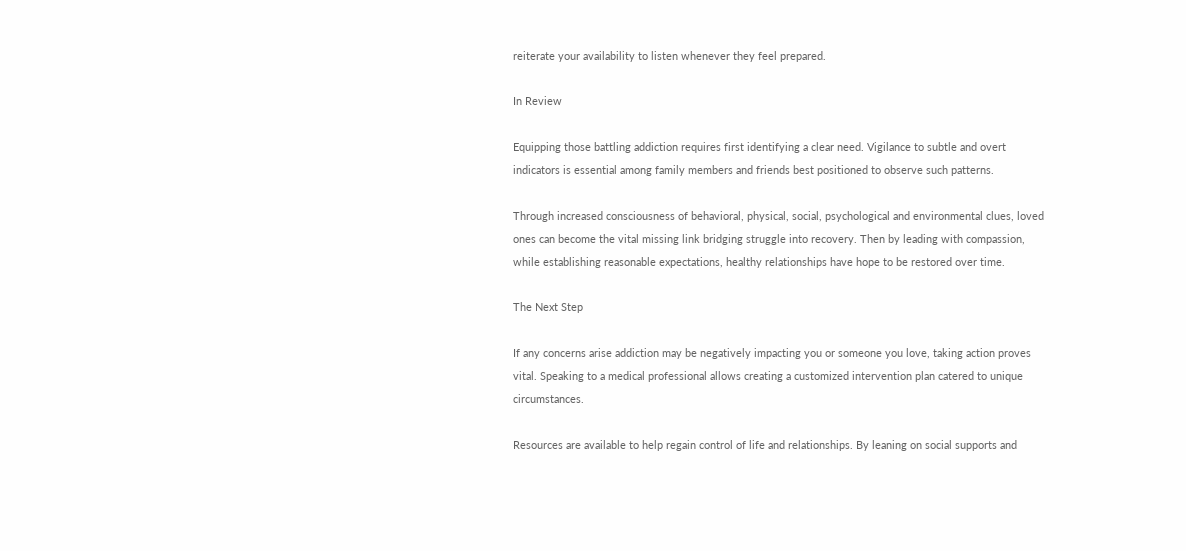reiterate your availability to listen whenever they feel prepared.

In Review

Equipping those battling addiction requires first identifying a clear need. Vigilance to subtle and overt indicators is essential among family members and friends best positioned to observe such patterns.

Through increased consciousness of behavioral, physical, social, psychological and environmental clues, loved ones can become the vital missing link bridging struggle into recovery. Then by leading with compassion, while establishing reasonable expectations, healthy relationships have hope to be restored over time.

The Next Step

If any concerns arise addiction may be negatively impacting you or someone you love, taking action proves vital. Speaking to a medical professional allows creating a customized intervention plan catered to unique circumstances.

Resources are available to help regain control of life and relationships. By leaning on social supports and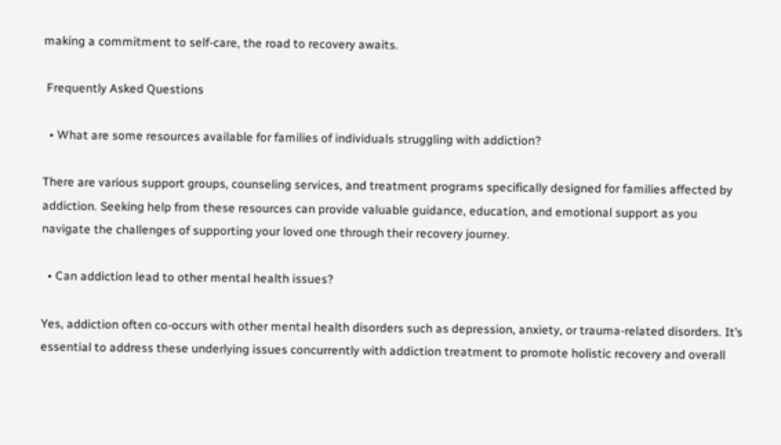making a commitment to self-care, the road to recovery awaits.

 Frequently Asked Questions

  • What are some resources available for families of individuals struggling with addiction?

There are various support groups, counseling services, and treatment programs specifically designed for families affected by addiction. Seeking help from these resources can provide valuable guidance, education, and emotional support as you navigate the challenges of supporting your loved one through their recovery journey.

  • Can addiction lead to other mental health issues?

Yes, addiction often co-occurs with other mental health disorders such as depression, anxiety, or trauma-related disorders. It’s essential to address these underlying issues concurrently with addiction treatment to promote holistic recovery and overall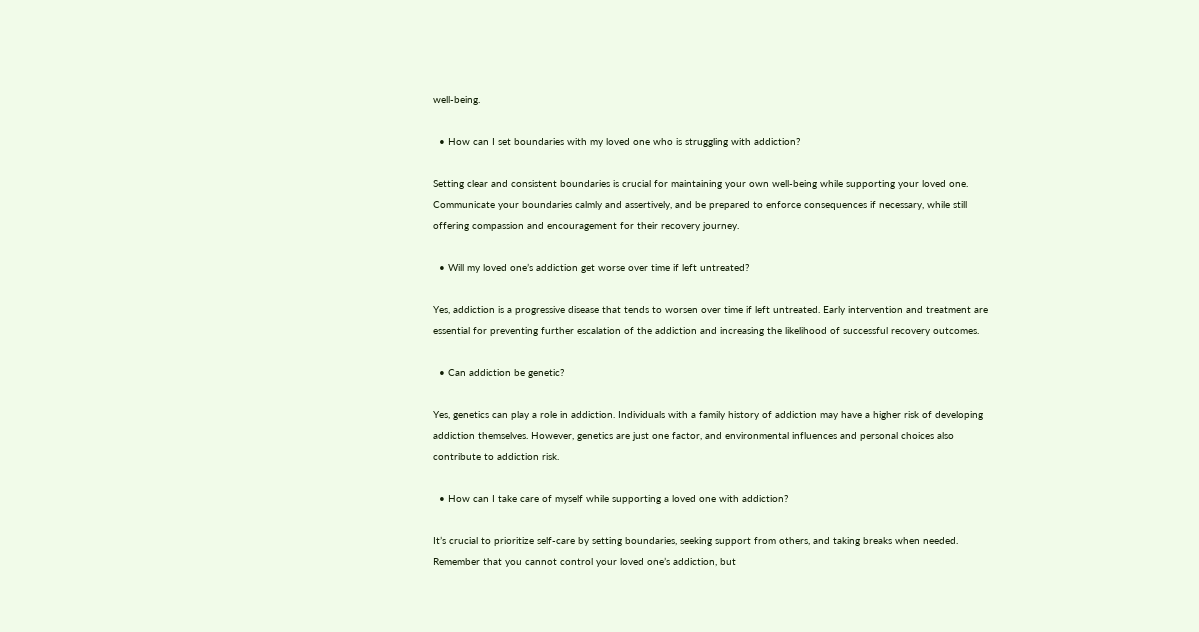well-being.

  • How can I set boundaries with my loved one who is struggling with addiction?

Setting clear and consistent boundaries is crucial for maintaining your own well-being while supporting your loved one. Communicate your boundaries calmly and assertively, and be prepared to enforce consequences if necessary, while still offering compassion and encouragement for their recovery journey.

  • Will my loved one’s addiction get worse over time if left untreated?

Yes, addiction is a progressive disease that tends to worsen over time if left untreated. Early intervention and treatment are essential for preventing further escalation of the addiction and increasing the likelihood of successful recovery outcomes.

  • Can addiction be genetic?

Yes, genetics can play a role in addiction. Individuals with a family history of addiction may have a higher risk of developing addiction themselves. However, genetics are just one factor, and environmental influences and personal choices also contribute to addiction risk.

  • How can I take care of myself while supporting a loved one with addiction?

It’s crucial to prioritize self-care by setting boundaries, seeking support from others, and taking breaks when needed. Remember that you cannot control your loved one’s addiction, but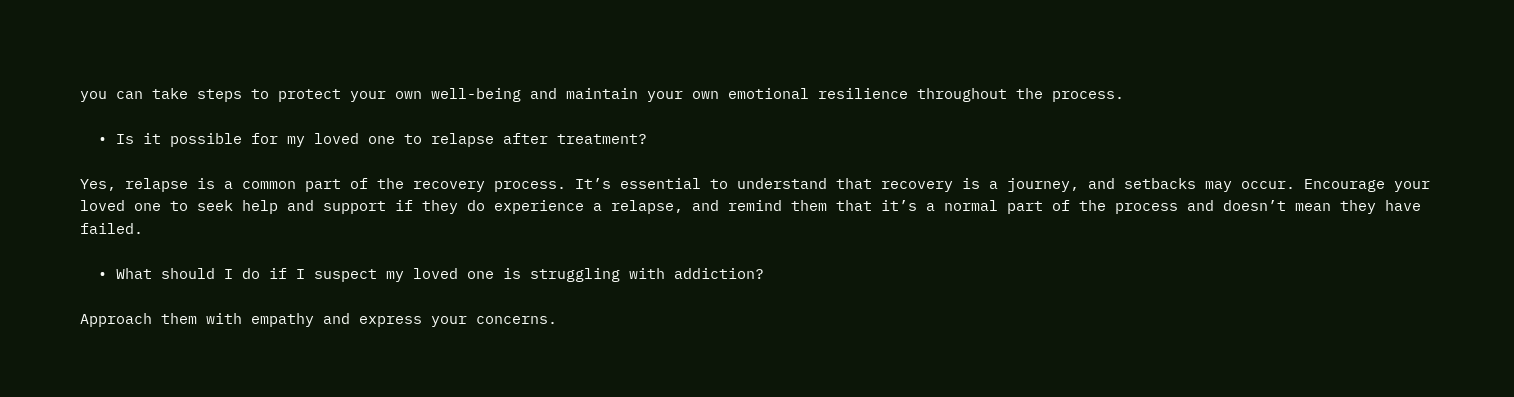you can take steps to protect your own well-being and maintain your own emotional resilience throughout the process.

  • Is it possible for my loved one to relapse after treatment?

Yes, relapse is a common part of the recovery process. It’s essential to understand that recovery is a journey, and setbacks may occur. Encourage your loved one to seek help and support if they do experience a relapse, and remind them that it’s a normal part of the process and doesn’t mean they have failed.

  • What should I do if I suspect my loved one is struggling with addiction?

Approach them with empathy and express your concerns.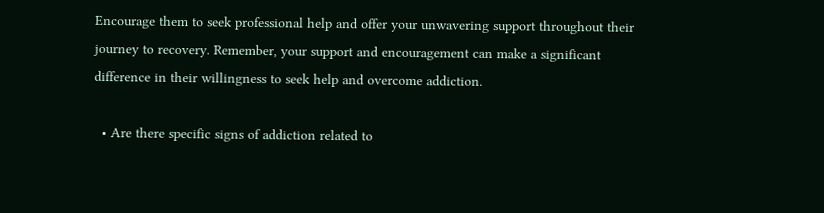Encourage them to seek professional help and offer your unwavering support throughout their journey to recovery. Remember, your support and encouragement can make a significant difference in their willingness to seek help and overcome addiction.

  • Are there specific signs of addiction related to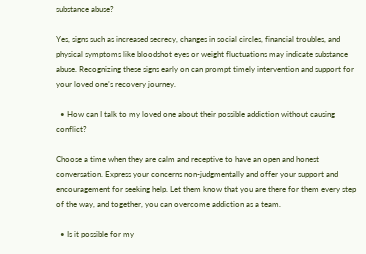substance abuse?

Yes, signs such as increased secrecy, changes in social circles, financial troubles, and physical symptoms like bloodshot eyes or weight fluctuations may indicate substance abuse. Recognizing these signs early on can prompt timely intervention and support for your loved one’s recovery journey.

  • How can I talk to my loved one about their possible addiction without causing conflict?

Choose a time when they are calm and receptive to have an open and honest conversation. Express your concerns non-judgmentally and offer your support and encouragement for seeking help. Let them know that you are there for them every step of the way, and together, you can overcome addiction as a team.

  • Is it possible for my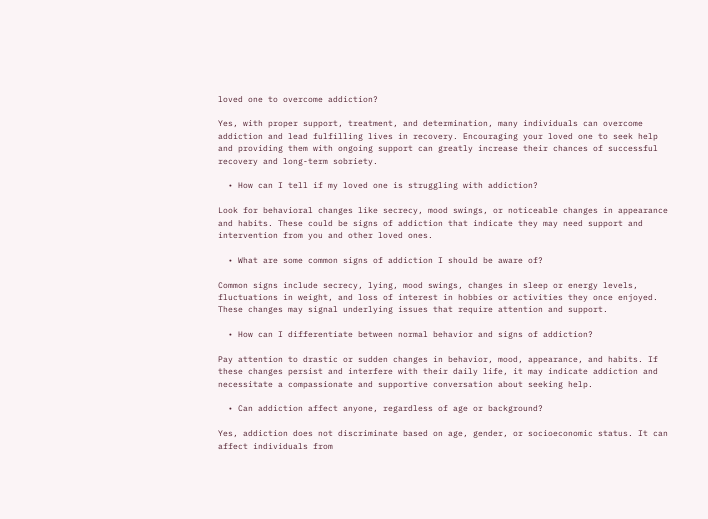loved one to overcome addiction?

Yes, with proper support, treatment, and determination, many individuals can overcome addiction and lead fulfilling lives in recovery. Encouraging your loved one to seek help and providing them with ongoing support can greatly increase their chances of successful recovery and long-term sobriety.

  • How can I tell if my loved one is struggling with addiction?

Look for behavioral changes like secrecy, mood swings, or noticeable changes in appearance and habits. These could be signs of addiction that indicate they may need support and intervention from you and other loved ones.

  • What are some common signs of addiction I should be aware of?

Common signs include secrecy, lying, mood swings, changes in sleep or energy levels, fluctuations in weight, and loss of interest in hobbies or activities they once enjoyed. These changes may signal underlying issues that require attention and support.

  • How can I differentiate between normal behavior and signs of addiction?

Pay attention to drastic or sudden changes in behavior, mood, appearance, and habits. If these changes persist and interfere with their daily life, it may indicate addiction and necessitate a compassionate and supportive conversation about seeking help.

  • Can addiction affect anyone, regardless of age or background?

Yes, addiction does not discriminate based on age, gender, or socioeconomic status. It can affect individuals from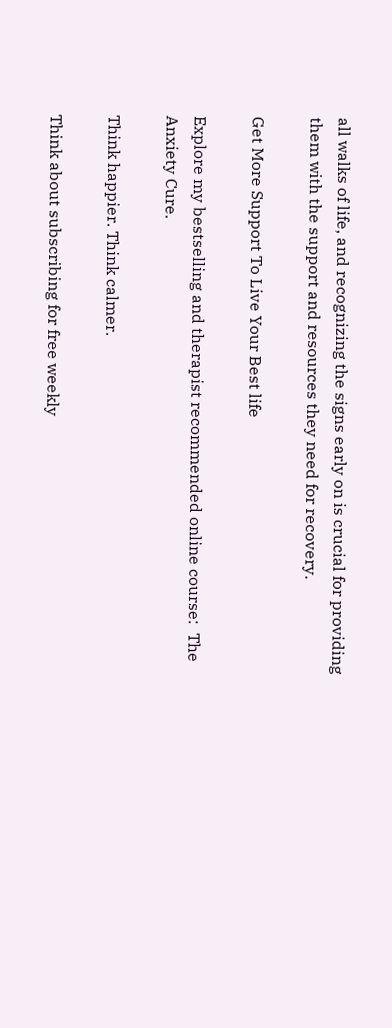all walks of life, and recognizing the signs early on is crucial for providing them with the support and resources they need for recovery.

Get More Support To Live Your Best life

Explore my bestselling and therapist recommended online course:  The Anxiety Cure.

Think happier. Think calmer.

Think about subscribing for free weekly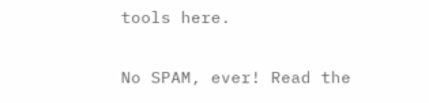tools here.

No SPAM, ever! Read the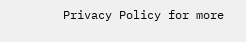Privacy Policy for more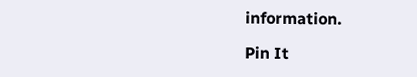information.

Pin It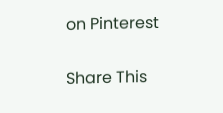on Pinterest

Share This